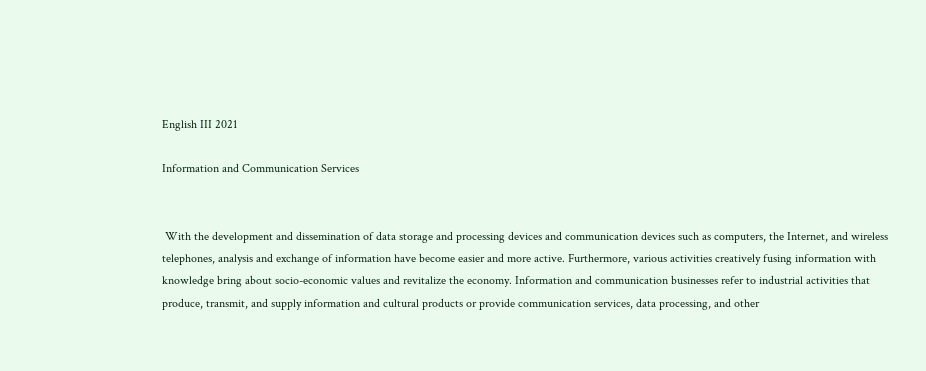English III 2021

Information and Communication Services


 With the development and dissemination of data storage and processing devices and communication devices such as computers, the Internet, and wireless telephones, analysis and exchange of information have become easier and more active. Furthermore, various activities creatively fusing information with knowledge bring about socio-economic values and revitalize the economy. Information and communication businesses refer to industrial activities that produce, transmit, and supply information and cultural products or provide communication services, data processing, and other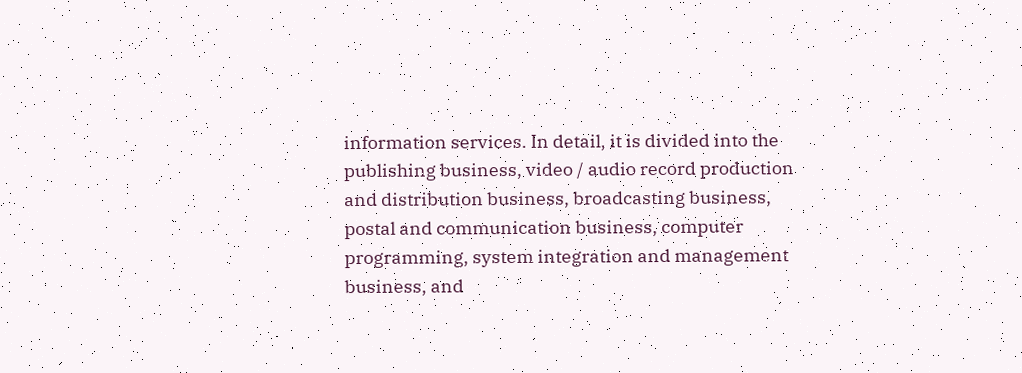information services. In detail, it is divided into the publishing business, video / audio record production and distribution business, broadcasting business, postal and communication business, computer programming, system integration and management business, and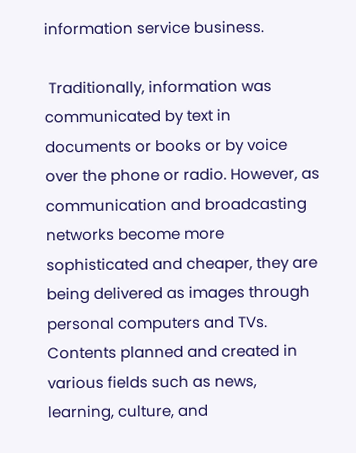information service business.

 Traditionally, information was communicated by text in documents or books or by voice over the phone or radio. However, as communication and broadcasting networks become more sophisticated and cheaper, they are being delivered as images through personal computers and TVs. Contents planned and created in various fields such as news, learning, culture, and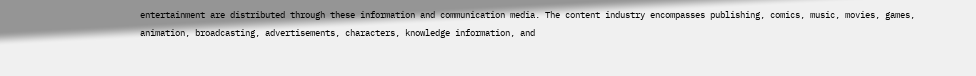entertainment are distributed through these information and communication media. The content industry encompasses publishing, comics, music, movies, games, animation, broadcasting, advertisements, characters, knowledge information, and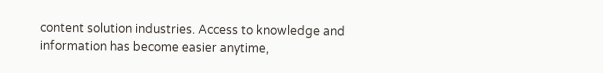content solution industries. Access to knowledge and information has become easier anytime,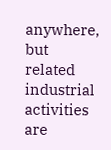anywhere, but related industrial activities are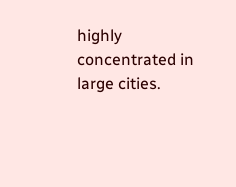highly concentrated in large cities.